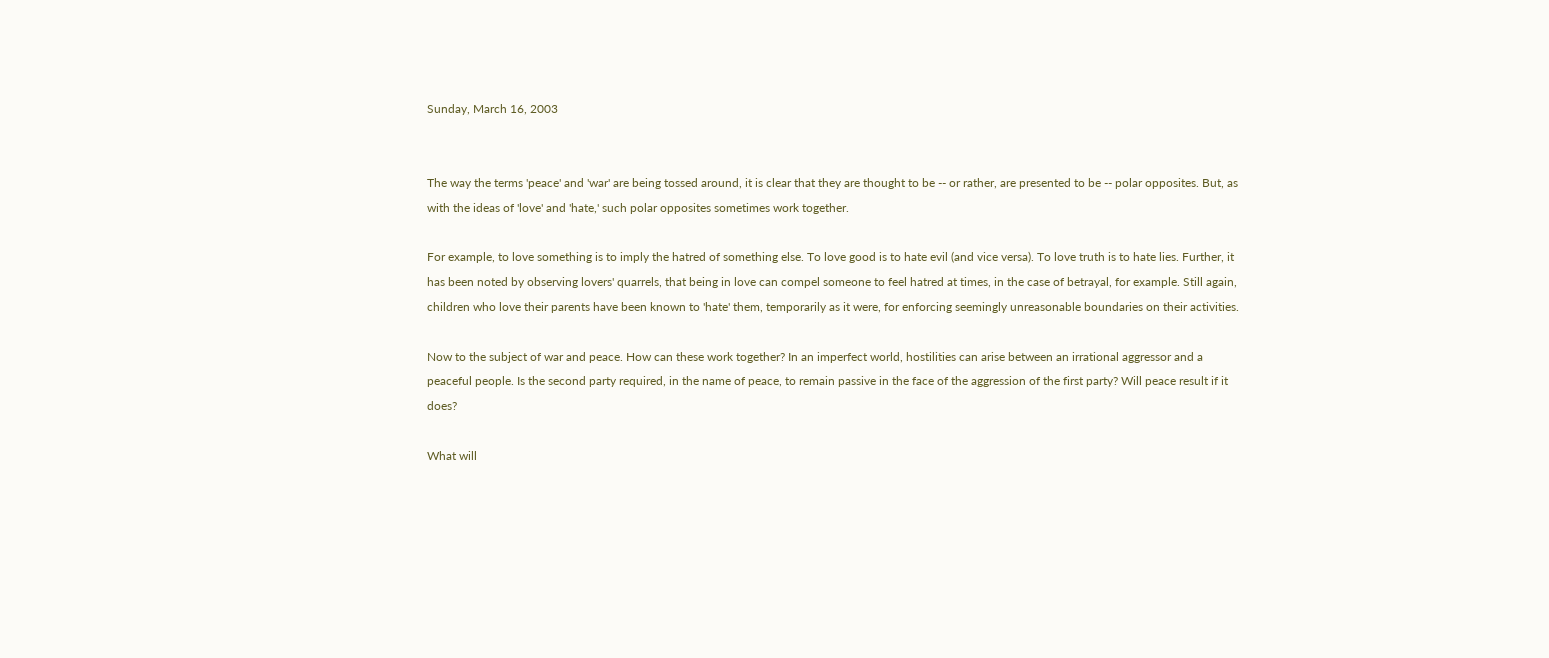Sunday, March 16, 2003


The way the terms 'peace' and 'war' are being tossed around, it is clear that they are thought to be -- or rather, are presented to be -- polar opposites. But, as with the ideas of 'love' and 'hate,' such polar opposites sometimes work together.

For example, to love something is to imply the hatred of something else. To love good is to hate evil (and vice versa). To love truth is to hate lies. Further, it has been noted by observing lovers' quarrels, that being in love can compel someone to feel hatred at times, in the case of betrayal, for example. Still again, children who love their parents have been known to 'hate' them, temporarily as it were, for enforcing seemingly unreasonable boundaries on their activities.

Now to the subject of war and peace. How can these work together? In an imperfect world, hostilities can arise between an irrational aggressor and a peaceful people. Is the second party required, in the name of peace, to remain passive in the face of the aggression of the first party? Will peace result if it does?

What will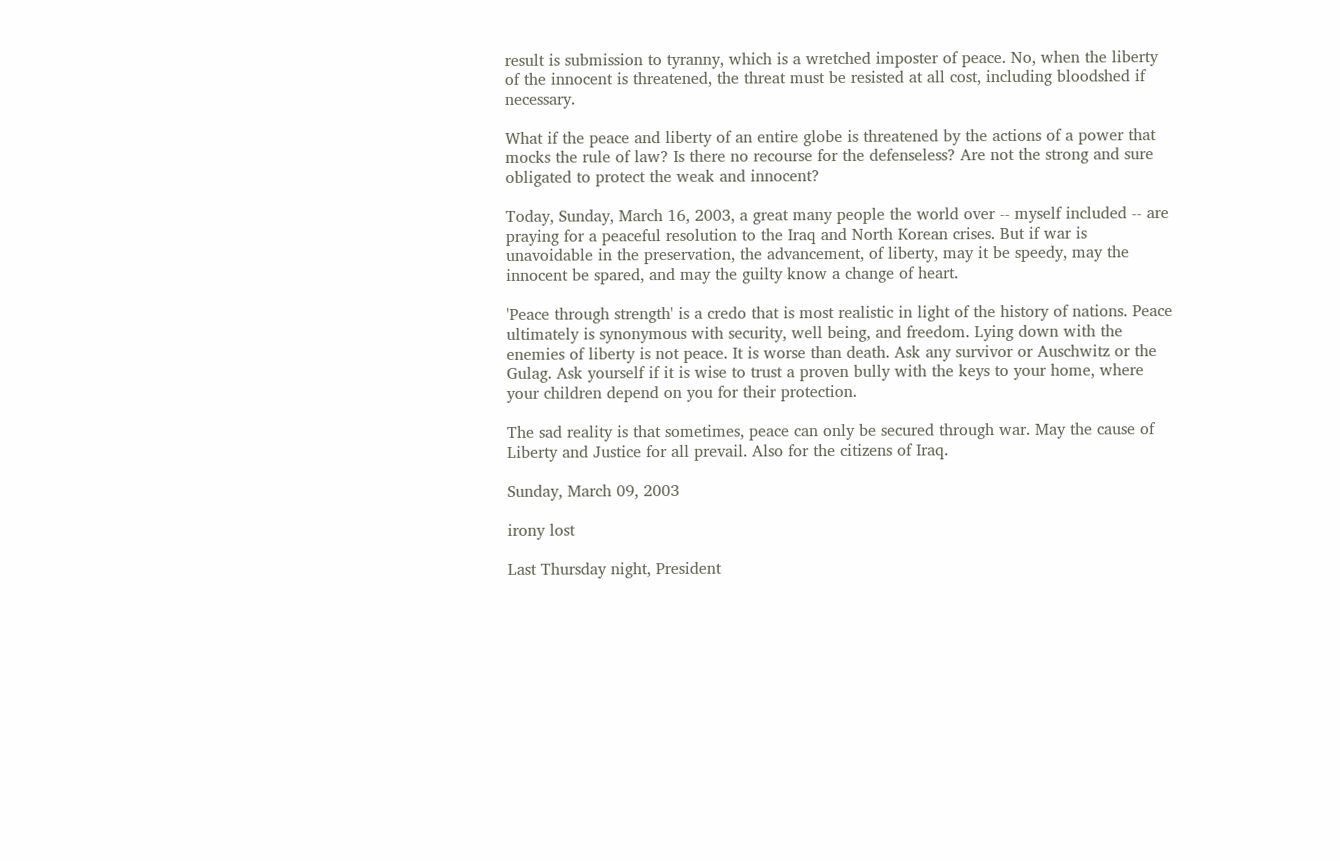result is submission to tyranny, which is a wretched imposter of peace. No, when the liberty of the innocent is threatened, the threat must be resisted at all cost, including bloodshed if necessary.

What if the peace and liberty of an entire globe is threatened by the actions of a power that mocks the rule of law? Is there no recourse for the defenseless? Are not the strong and sure obligated to protect the weak and innocent?

Today, Sunday, March 16, 2003, a great many people the world over -- myself included -- are praying for a peaceful resolution to the Iraq and North Korean crises. But if war is unavoidable in the preservation, the advancement, of liberty, may it be speedy, may the innocent be spared, and may the guilty know a change of heart.

'Peace through strength' is a credo that is most realistic in light of the history of nations. Peace ultimately is synonymous with security, well being, and freedom. Lying down with the enemies of liberty is not peace. It is worse than death. Ask any survivor or Auschwitz or the Gulag. Ask yourself if it is wise to trust a proven bully with the keys to your home, where your children depend on you for their protection.

The sad reality is that sometimes, peace can only be secured through war. May the cause of Liberty and Justice for all prevail. Also for the citizens of Iraq.

Sunday, March 09, 2003

irony lost

Last Thursday night, President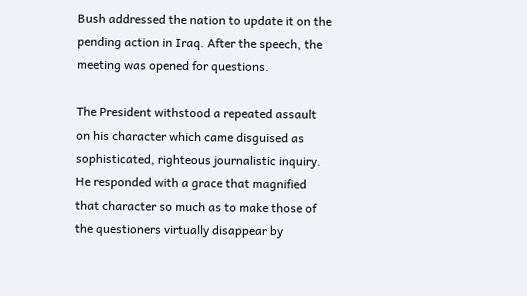Bush addressed the nation to update it on the pending action in Iraq. After the speech, the meeting was opened for questions.

The President withstood a repeated assault on his character which came disguised as sophisticated, righteous journalistic inquiry. He responded with a grace that magnified that character so much as to make those of the questioners virtually disappear by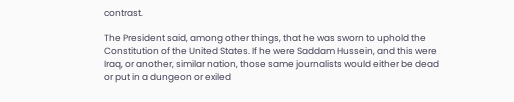contrast.

The President said, among other things, that he was sworn to uphold the Constitution of the United States. If he were Saddam Hussein, and this were Iraq, or another, similar nation, those same journalists would either be dead or put in a dungeon or exiled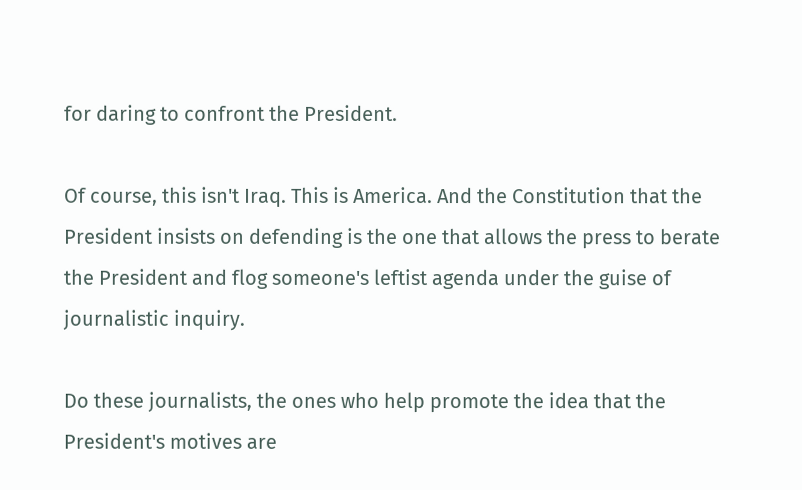for daring to confront the President.

Of course, this isn't Iraq. This is America. And the Constitution that the President insists on defending is the one that allows the press to berate the President and flog someone's leftist agenda under the guise of journalistic inquiry.

Do these journalists, the ones who help promote the idea that the President's motives are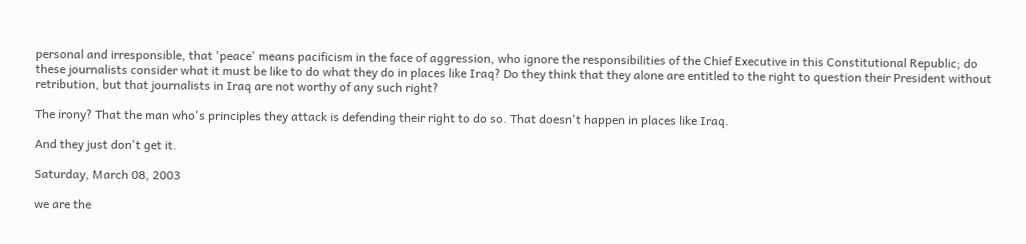personal and irresponsible, that 'peace' means pacificism in the face of aggression, who ignore the responsibilities of the Chief Executive in this Constitutional Republic; do these journalists consider what it must be like to do what they do in places like Iraq? Do they think that they alone are entitled to the right to question their President without retribution, but that journalists in Iraq are not worthy of any such right?

The irony? That the man who's principles they attack is defending their right to do so. That doesn't happen in places like Iraq.

And they just don't get it.

Saturday, March 08, 2003

we are the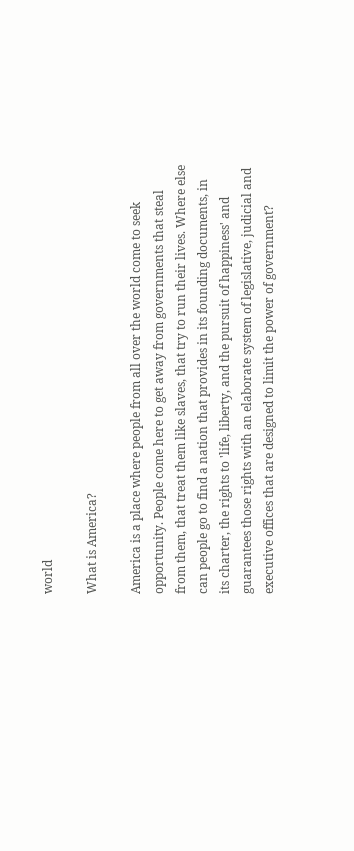world

What is America?

America is a place where people from all over the world come to seek opportunity. People come here to get away from governments that steal from them, that treat them like slaves, that try to run their lives. Where else can people go to find a nation that provides in its founding documents, in its charter, the rights to 'life, liberty, and the pursuit of happiness' and guarantees those rights with an elaborate system of legislative, judicial and executive offices that are designed to limit the power of government?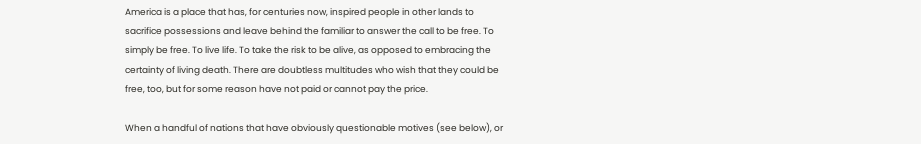America is a place that has, for centuries now, inspired people in other lands to sacrifice possessions and leave behind the familiar to answer the call to be free. To simply be free. To live life. To take the risk to be alive, as opposed to embracing the certainty of living death. There are doubtless multitudes who wish that they could be free, too, but for some reason have not paid or cannot pay the price.

When a handful of nations that have obviously questionable motives (see below), or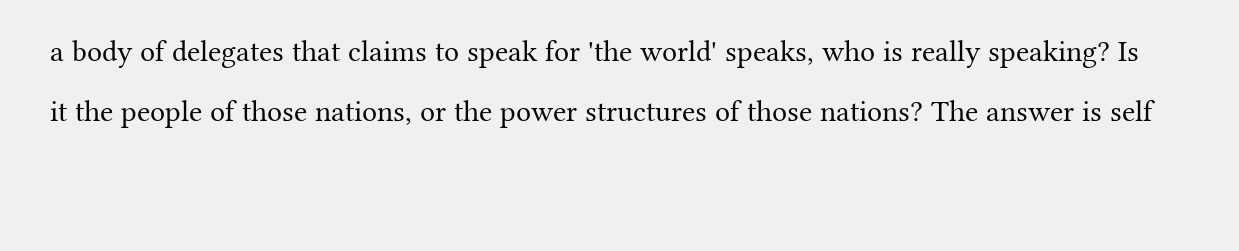a body of delegates that claims to speak for 'the world' speaks, who is really speaking? Is it the people of those nations, or the power structures of those nations? The answer is self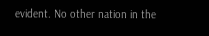evident. No other nation in the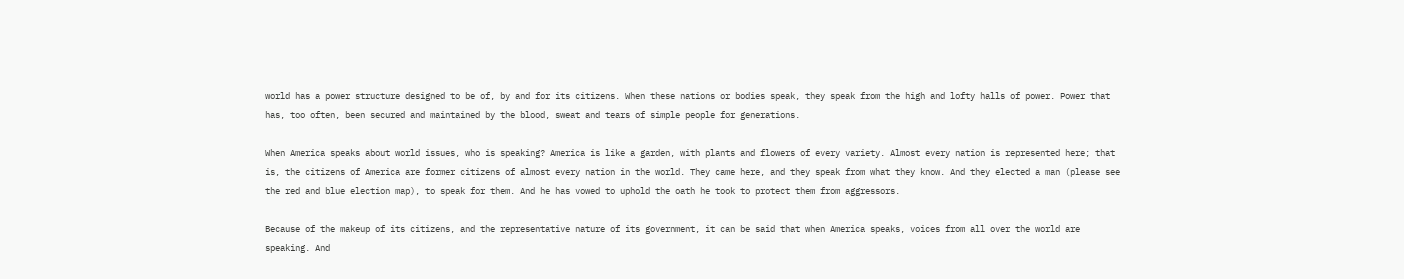world has a power structure designed to be of, by and for its citizens. When these nations or bodies speak, they speak from the high and lofty halls of power. Power that has, too often, been secured and maintained by the blood, sweat and tears of simple people for generations.

When America speaks about world issues, who is speaking? America is like a garden, with plants and flowers of every variety. Almost every nation is represented here; that is, the citizens of America are former citizens of almost every nation in the world. They came here, and they speak from what they know. And they elected a man (please see the red and blue election map), to speak for them. And he has vowed to uphold the oath he took to protect them from aggressors.

Because of the makeup of its citizens, and the representative nature of its government, it can be said that when America speaks, voices from all over the world are speaking. And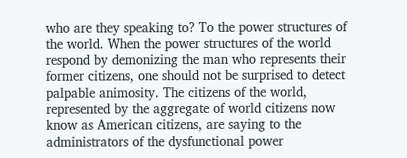who are they speaking to? To the power structures of the world. When the power structures of the world respond by demonizing the man who represents their former citizens, one should not be surprised to detect palpable animosity. The citizens of the world, represented by the aggregate of world citizens now know as American citizens, are saying to the administrators of the dysfunctional power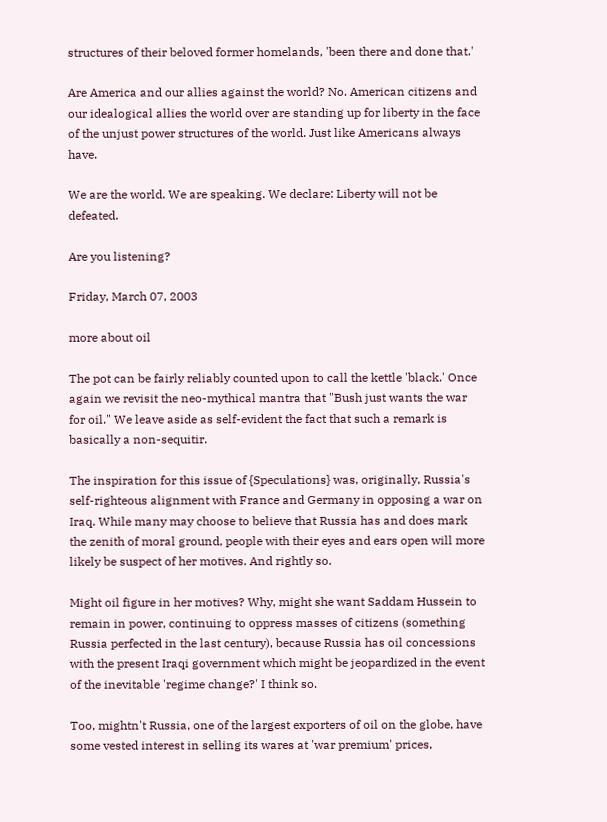structures of their beloved former homelands, 'been there and done that.'

Are America and our allies against the world? No. American citizens and our idealogical allies the world over are standing up for liberty in the face of the unjust power structures of the world. Just like Americans always have.

We are the world. We are speaking. We declare: Liberty will not be defeated.

Are you listening?

Friday, March 07, 2003

more about oil

The pot can be fairly reliably counted upon to call the kettle 'black.' Once again we revisit the neo-mythical mantra that "Bush just wants the war for oil." We leave aside as self-evident the fact that such a remark is basically a non-sequitir.

The inspiration for this issue of {Speculations} was, originally, Russia's self-righteous alignment with France and Germany in opposing a war on Iraq. While many may choose to believe that Russia has and does mark the zenith of moral ground, people with their eyes and ears open will more likely be suspect of her motives. And rightly so.

Might oil figure in her motives? Why, might she want Saddam Hussein to remain in power, continuing to oppress masses of citizens (something Russia perfected in the last century), because Russia has oil concessions with the present Iraqi government which might be jeopardized in the event of the inevitable 'regime change?' I think so.

Too, mightn't Russia, one of the largest exporters of oil on the globe, have some vested interest in selling its wares at 'war premium' prices,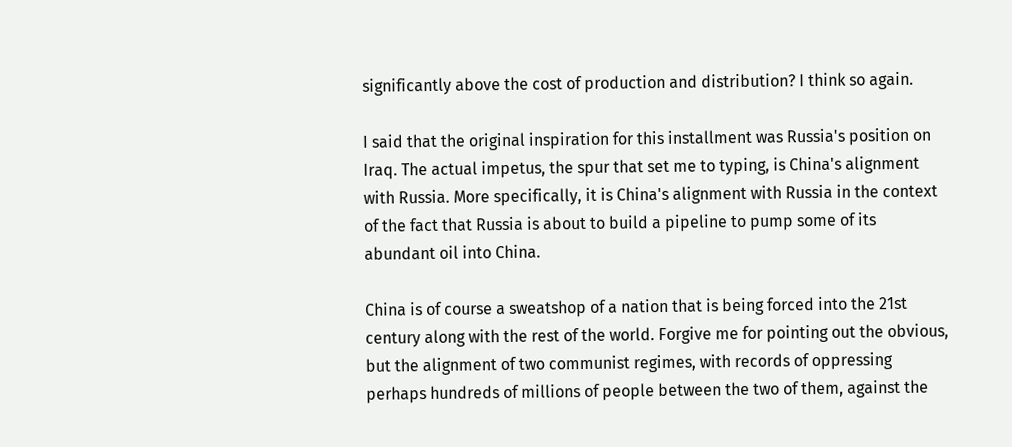significantly above the cost of production and distribution? I think so again.

I said that the original inspiration for this installment was Russia's position on Iraq. The actual impetus, the spur that set me to typing, is China's alignment with Russia. More specifically, it is China's alignment with Russia in the context of the fact that Russia is about to build a pipeline to pump some of its abundant oil into China.

China is of course a sweatshop of a nation that is being forced into the 21st century along with the rest of the world. Forgive me for pointing out the obvious, but the alignment of two communist regimes, with records of oppressing perhaps hundreds of millions of people between the two of them, against the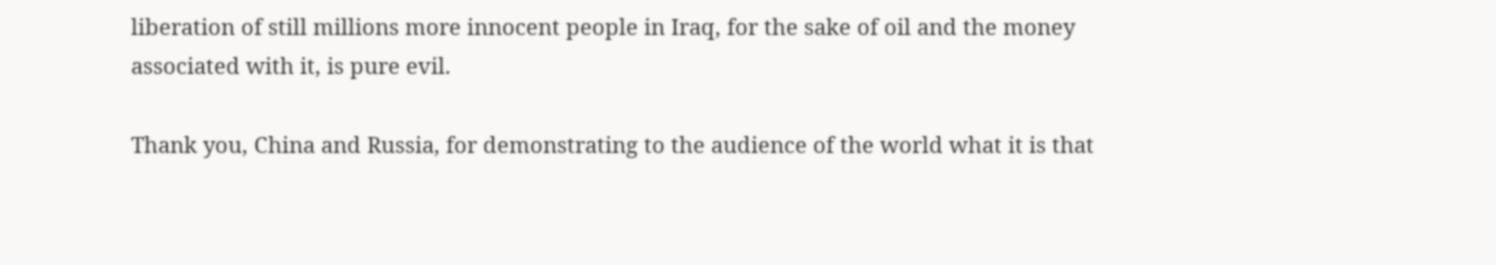liberation of still millions more innocent people in Iraq, for the sake of oil and the money associated with it, is pure evil.

Thank you, China and Russia, for demonstrating to the audience of the world what it is that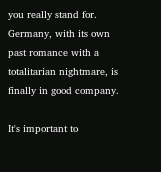you really stand for. Germany, with its own past romance with a totalitarian nightmare, is finally in good company.

It's important to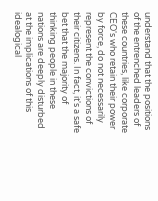understand that the positions of the entrenched leaders of these countries, like corporate CEO's who retain their power by force, do not necessarily represent the convictions of their citizens. In fact, it's a safe bet that the majority of thinking people in these nations are deeply disturbed at the implications of this idealogical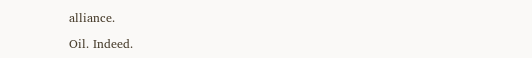alliance.

Oil. Indeed.